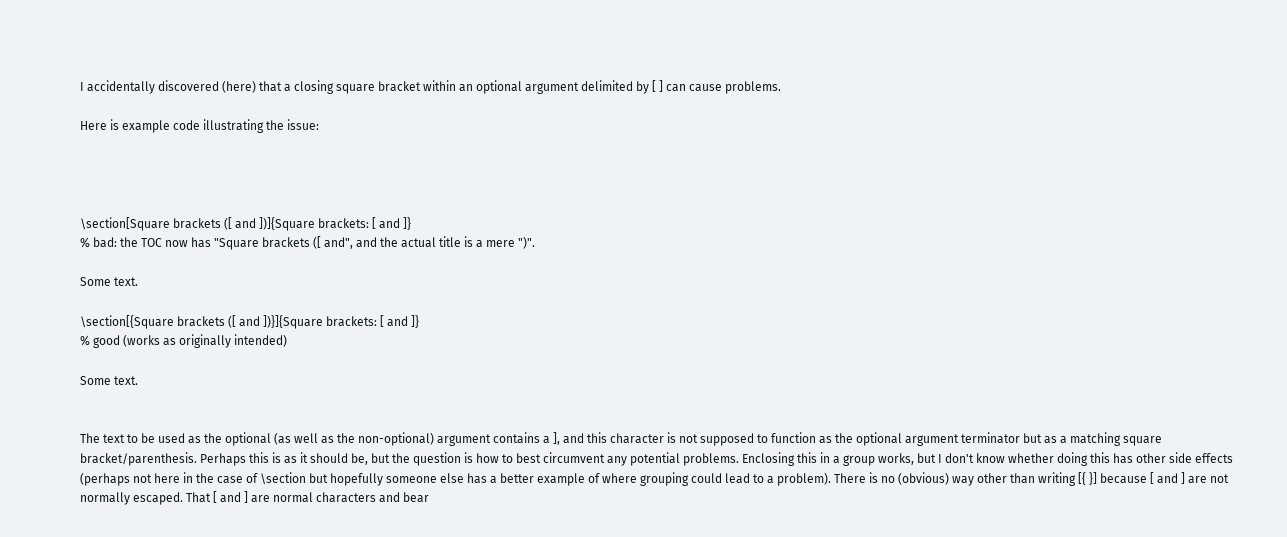I accidentally discovered (here) that a closing square bracket within an optional argument delimited by [ ] can cause problems.

Here is example code illustrating the issue:




\section[Square brackets ([ and ])]{Square brackets: [ and ]}
% bad: the TOC now has "Square brackets ([ and", and the actual title is a mere ")".

Some text.

\section[{Square brackets ([ and ])}]{Square brackets: [ and ]}
% good (works as originally intended)

Some text.


The text to be used as the optional (as well as the non-optional) argument contains a ], and this character is not supposed to function as the optional argument terminator but as a matching square bracket/parenthesis. Perhaps this is as it should be, but the question is how to best circumvent any potential problems. Enclosing this in a group works, but I don't know whether doing this has other side effects (perhaps not here in the case of \section but hopefully someone else has a better example of where grouping could lead to a problem). There is no (obvious) way other than writing [{ }] because [ and ] are not normally escaped. That [ and ] are normal characters and bear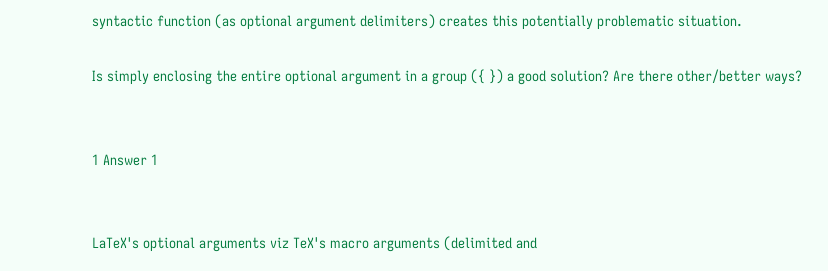syntactic function (as optional argument delimiters) creates this potentially problematic situation.

Is simply enclosing the entire optional argument in a group ({ }) a good solution? Are there other/better ways?


1 Answer 1


LaTeX's optional arguments viz TeX's macro arguments (delimited and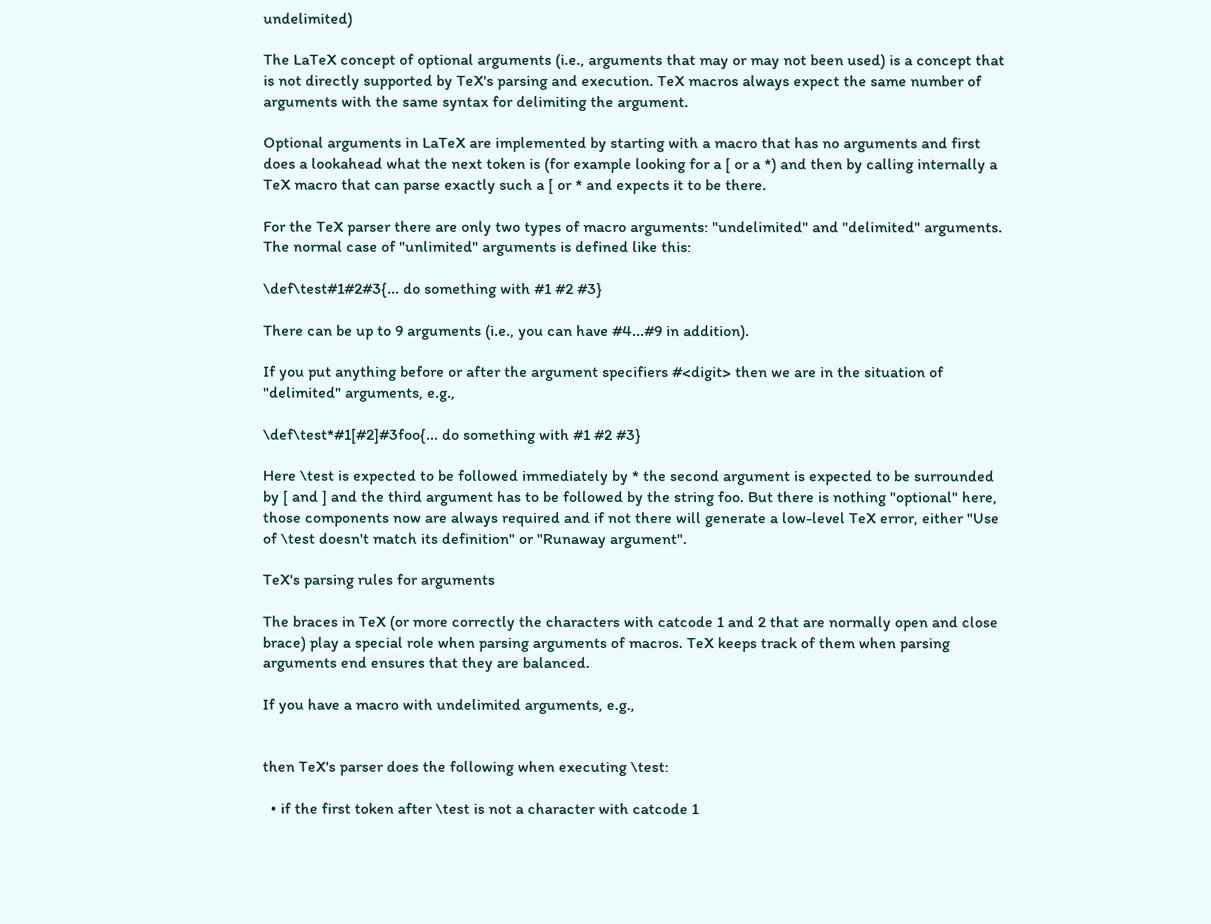undelimited)

The LaTeX concept of optional arguments (i.e., arguments that may or may not been used) is a concept that is not directly supported by TeX's parsing and execution. TeX macros always expect the same number of arguments with the same syntax for delimiting the argument.

Optional arguments in LaTeX are implemented by starting with a macro that has no arguments and first does a lookahead what the next token is (for example looking for a [ or a *) and then by calling internally a TeX macro that can parse exactly such a [ or * and expects it to be there.

For the TeX parser there are only two types of macro arguments: "undelimited" and "delimited" arguments. The normal case of "unlimited" arguments is defined like this:

\def\test#1#2#3{... do something with #1 #2 #3}

There can be up to 9 arguments (i.e., you can have #4...#9 in addition).

If you put anything before or after the argument specifiers #<digit> then we are in the situation of "delimited" arguments, e.g.,

\def\test*#1[#2]#3foo{... do something with #1 #2 #3}

Here \test is expected to be followed immediately by * the second argument is expected to be surrounded by [ and ] and the third argument has to be followed by the string foo. But there is nothing "optional" here, those components now are always required and if not there will generate a low-level TeX error, either "Use of \test doesn't match its definition" or "Runaway argument".

TeX's parsing rules for arguments

The braces in TeX (or more correctly the characters with catcode 1 and 2 that are normally open and close brace) play a special role when parsing arguments of macros. TeX keeps track of them when parsing arguments end ensures that they are balanced.

If you have a macro with undelimited arguments, e.g.,


then TeX's parser does the following when executing \test:

  • if the first token after \test is not a character with catcode 1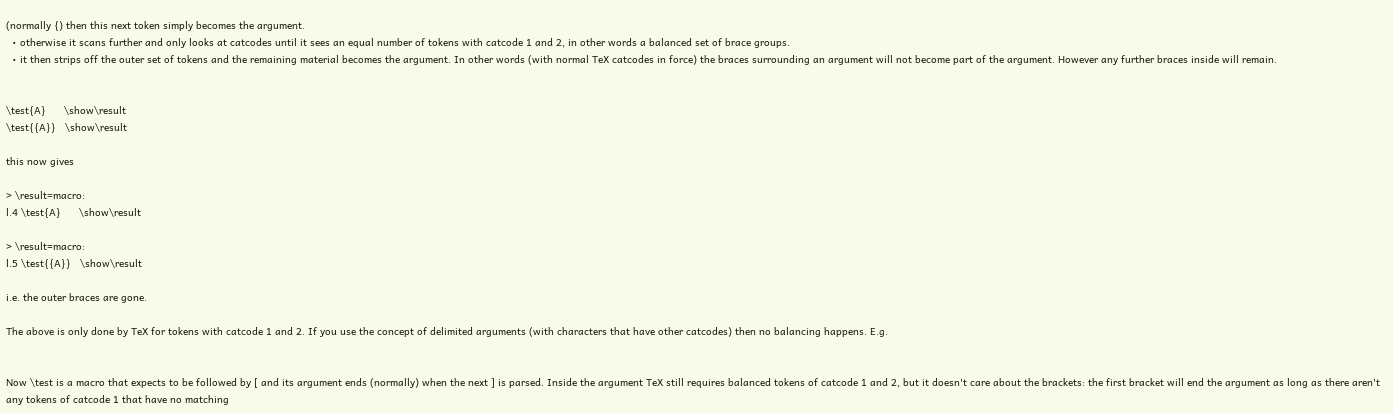(normally {) then this next token simply becomes the argument.
  • otherwise it scans further and only looks at catcodes until it sees an equal number of tokens with catcode 1 and 2, in other words a balanced set of brace groups.
  • it then strips off the outer set of tokens and the remaining material becomes the argument. In other words (with normal TeX catcodes in force) the braces surrounding an argument will not become part of the argument. However any further braces inside will remain.


\test{A}      \show\result
\test{{A}}   \show\result

this now gives

> \result=macro:
l.4 \test{A}      \show\result

> \result=macro:
l.5 \test{{A}}   \show\result

i.e. the outer braces are gone.

The above is only done by TeX for tokens with catcode 1 and 2. If you use the concept of delimited arguments (with characters that have other catcodes) then no balancing happens. E.g.


Now \test is a macro that expects to be followed by [ and its argument ends (normally) when the next ] is parsed. Inside the argument TeX still requires balanced tokens of catcode 1 and 2, but it doesn't care about the brackets: the first bracket will end the argument as long as there aren't any tokens of catcode 1 that have no matching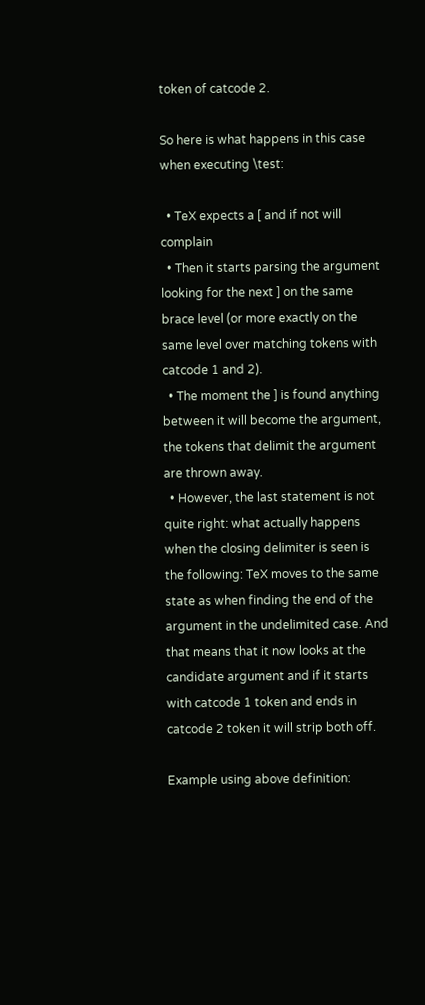token of catcode 2.

So here is what happens in this case when executing \test:

  • TeX expects a [ and if not will complain
  • Then it starts parsing the argument looking for the next ] on the same brace level (or more exactly on the same level over matching tokens with catcode 1 and 2).
  • The moment the ] is found anything between it will become the argument, the tokens that delimit the argument are thrown away.
  • However, the last statement is not quite right: what actually happens when the closing delimiter is seen is the following: TeX moves to the same state as when finding the end of the argument in the undelimited case. And that means that it now looks at the candidate argument and if it starts with catcode 1 token and ends in catcode 2 token it will strip both off.

Example using above definition: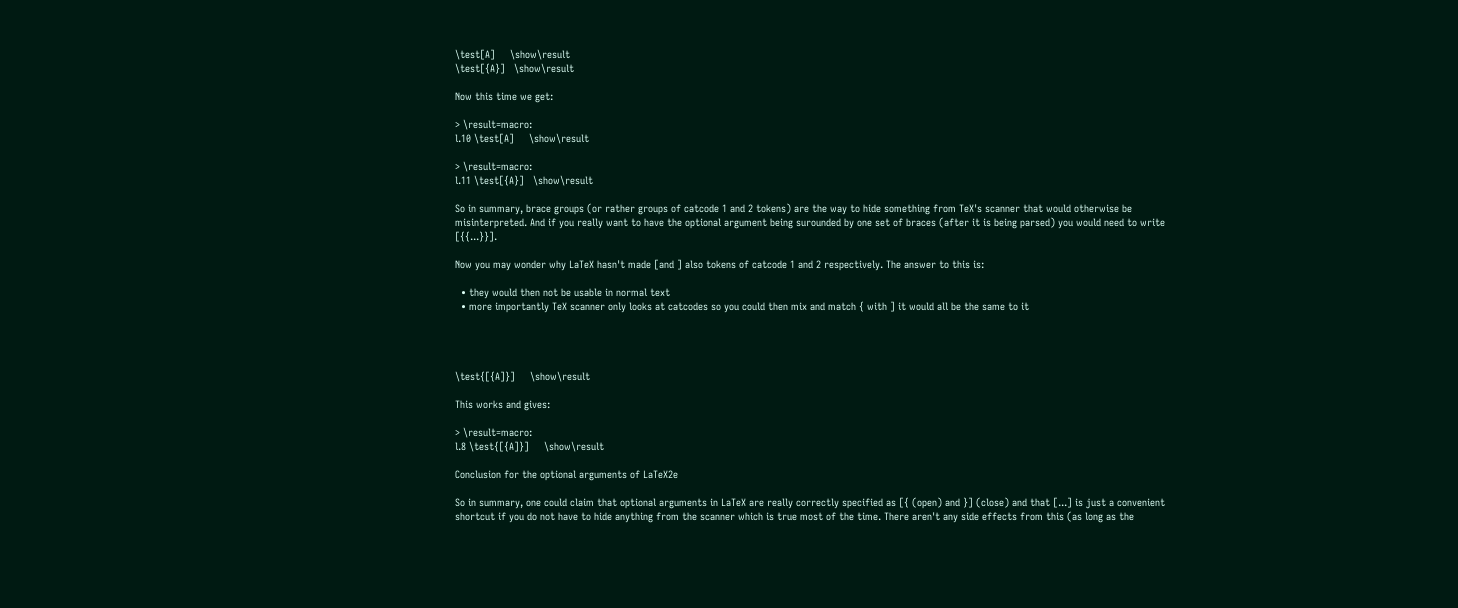\test[A]     \show\result
\test[{A}]   \show\result

Now this time we get:

> \result=macro:
l.10 \test[A]     \show\result

> \result=macro:
l.11 \test[{A}]   \show\result

So in summary, brace groups (or rather groups of catcode 1 and 2 tokens) are the way to hide something from TeX's scanner that would otherwise be misinterpreted. And if you really want to have the optional argument being surounded by one set of braces (after it is being parsed) you would need to write [{{...}}].

Now you may wonder why LaTeX hasn't made [and ] also tokens of catcode 1 and 2 respectively. The answer to this is:

  • they would then not be usable in normal text
  • more importantly TeX scanner only looks at catcodes so you could then mix and match { with ] it would all be the same to it




\test{[{A]}]     \show\result

This works and gives:

> \result=macro:
l.8 \test{[{A]}]     \show\result

Conclusion for the optional arguments of LaTeX2e

So in summary, one could claim that optional arguments in LaTeX are really correctly specified as [{ (open) and }] (close) and that [...] is just a convenient shortcut if you do not have to hide anything from the scanner which is true most of the time. There aren't any side effects from this (as long as the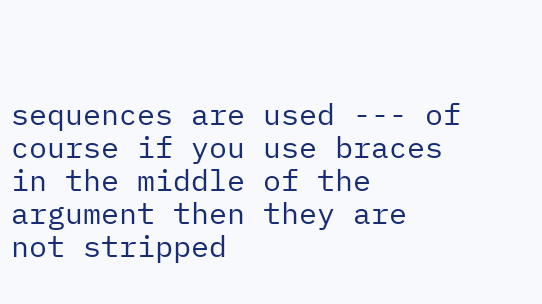sequences are used --- of course if you use braces in the middle of the argument then they are not stripped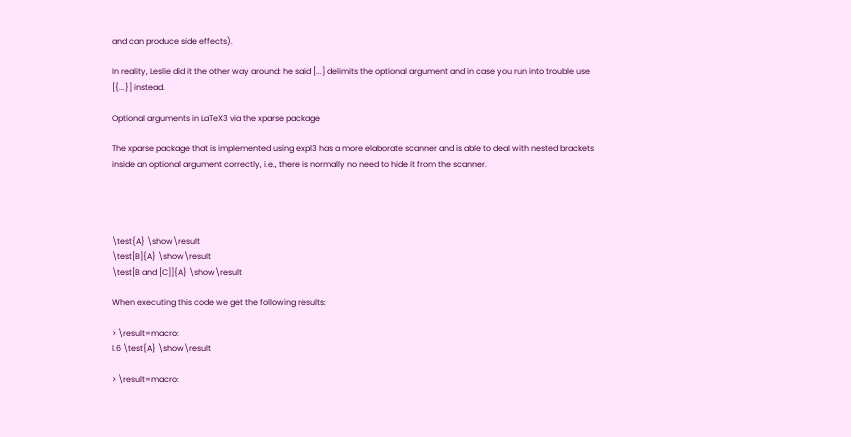and can produce side effects).

In reality, Leslie did it the other way around: he said [...] delimits the optional argument and in case you run into trouble use [{...}] instead.

Optional arguments in LaTeX3 via the xparse package

The xparse package that is implemented using expl3 has a more elaborate scanner and is able to deal with nested brackets inside an optional argument correctly, i.e., there is normally no need to hide it from the scanner.




\test{A} \show\result
\test[B]{A} \show\result
\test[B and [C]]{A} \show\result

When executing this code we get the following results:

> \result=macro:
l.6 \test{A} \show\result

> \result=macro: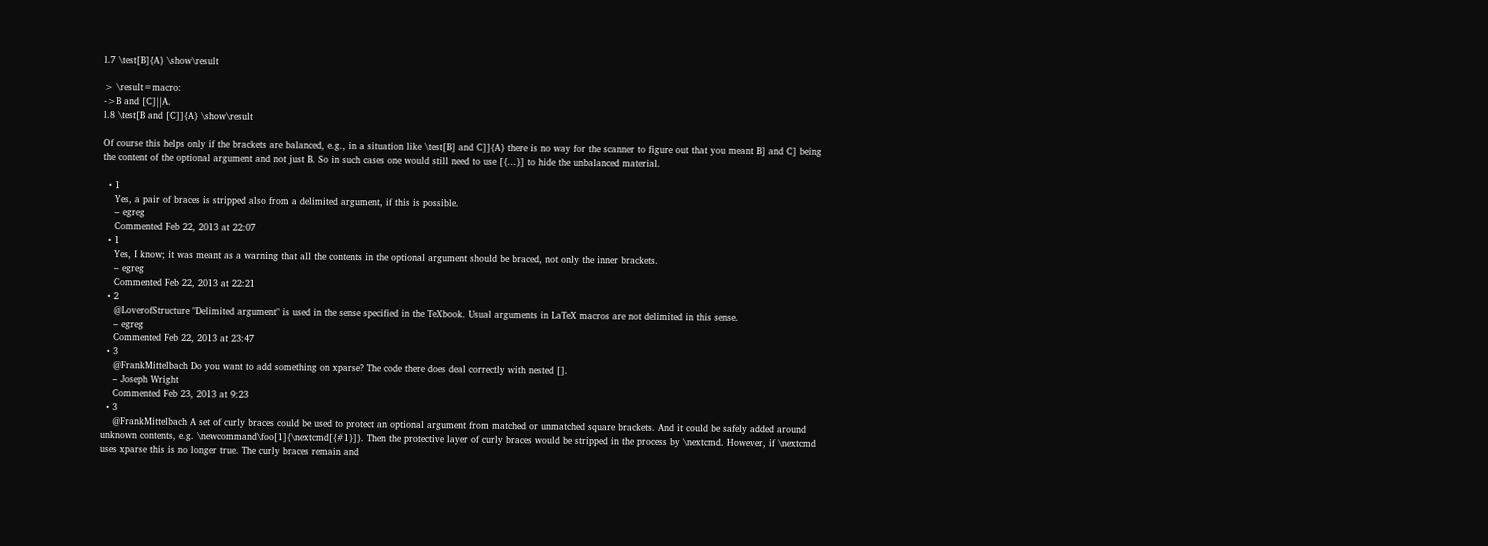l.7 \test[B]{A} \show\result

> \result=macro:
->B and [C]||A.
l.8 \test[B and [C]]{A} \show\result

Of course this helps only if the brackets are balanced, e.g., in a situation like \test[B] and C]]{A} there is no way for the scanner to figure out that you meant B] and C] being the content of the optional argument and not just B. So in such cases one would still need to use [{...}] to hide the unbalanced material.

  • 1
    Yes, a pair of braces is stripped also from a delimited argument, if this is possible.
    – egreg
    Commented Feb 22, 2013 at 22:07
  • 1
    Yes, I know; it was meant as a warning that all the contents in the optional argument should be braced, not only the inner brackets.
    – egreg
    Commented Feb 22, 2013 at 22:21
  • 2
    @LoverofStructure "Delimited argument" is used in the sense specified in the TeXbook. Usual arguments in LaTeX macros are not delimited in this sense.
    – egreg
    Commented Feb 22, 2013 at 23:47
  • 3
    @FrankMittelbach Do you want to add something on xparse? The code there does deal correctly with nested [].
    – Joseph Wright
    Commented Feb 23, 2013 at 9:23
  • 3
    @FrankMittelbach A set of curly braces could be used to protect an optional argument from matched or unmatched square brackets. And it could be safely added around unknown contents, e.g. \newcommand\foo[1]{\nextcmd[{#1}]}. Then the protective layer of curly braces would be stripped in the process by \nextcmd. However, if \nextcmd uses xparse this is no longer true. The curly braces remain and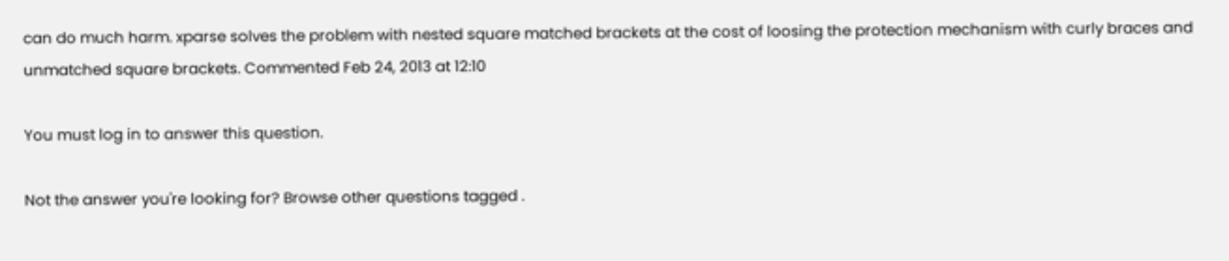can do much harm. xparse solves the problem with nested square matched brackets at the cost of loosing the protection mechanism with curly braces and unmatched square brackets. Commented Feb 24, 2013 at 12:10

You must log in to answer this question.

Not the answer you're looking for? Browse other questions tagged .